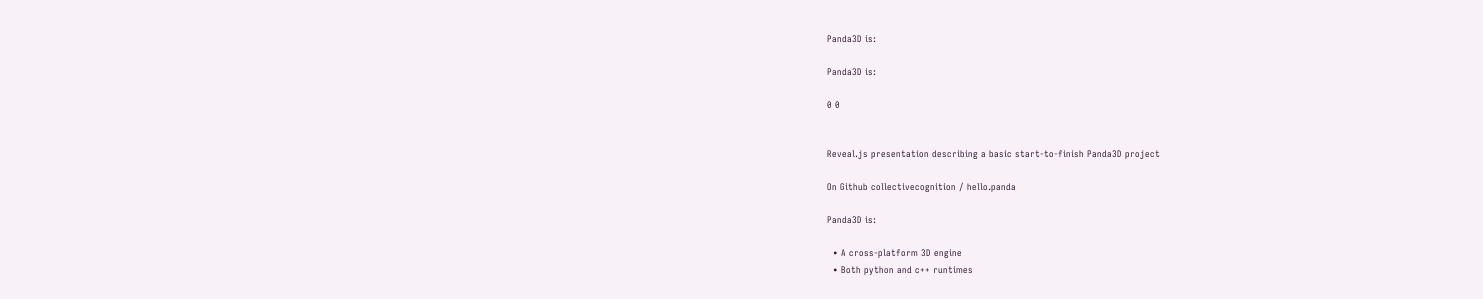Panda3D is:

Panda3D is:

0 0


Reveal.js presentation describing a basic start-to-finish Panda3D project

On Github collectivecognition / hello.panda

Panda3D is:

  • A cross-platform 3D engine
  • Both python and c++ runtimes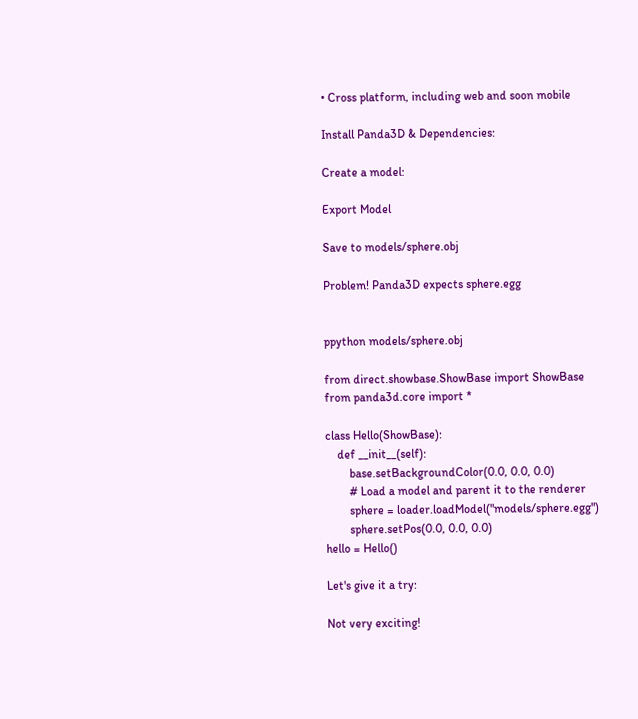• Cross platform, including web and soon mobile

Install Panda3D & Dependencies:

Create a model:

Export Model

Save to models/sphere.obj

Problem! Panda3D expects sphere.egg


ppython models/sphere.obj

from direct.showbase.ShowBase import ShowBase
from panda3d.core import *

class Hello(ShowBase):
    def __init__(self):
        base.setBackgroundColor(0.0, 0.0, 0.0)
        # Load a model and parent it to the renderer
        sphere = loader.loadModel("models/sphere.egg")
        sphere.setPos(0.0, 0.0, 0.0)
hello = Hello()

Let's give it a try:

Not very exciting!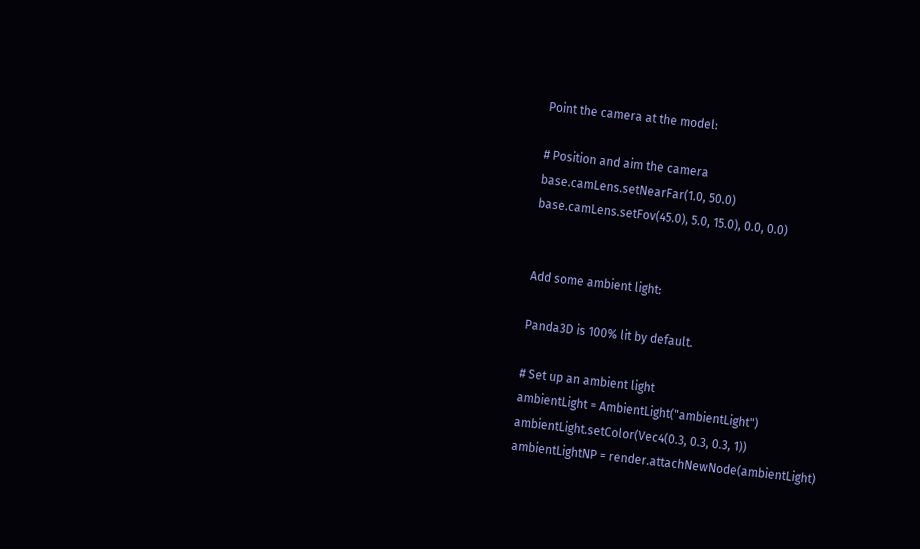Point the camera at the model:

# Position and aim the camera
base.camLens.setNearFar(1.0, 50.0)
base.camLens.setFov(45.0), 5.0, 15.0), 0.0, 0.0)


Add some ambient light:

Panda3D is 100% lit by default.

# Set up an ambient light
ambientLight = AmbientLight("ambientLight")
ambientLight.setColor(Vec4(0.3, 0.3, 0.3, 1))
ambientLightNP = render.attachNewNode(ambientLight)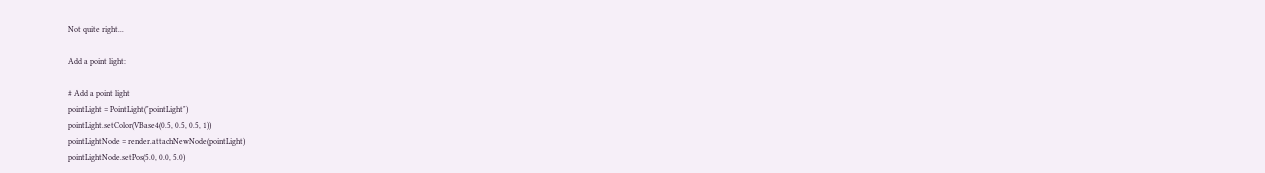Not quite right...

Add a point light:

# Add a point light
pointLight = PointLight("pointLight")
pointLight.setColor(VBase4(0.5, 0.5, 0.5, 1))
pointLightNode = render.attachNewNode(pointLight)
pointLightNode.setPos(5.0, 0.0, 5.0)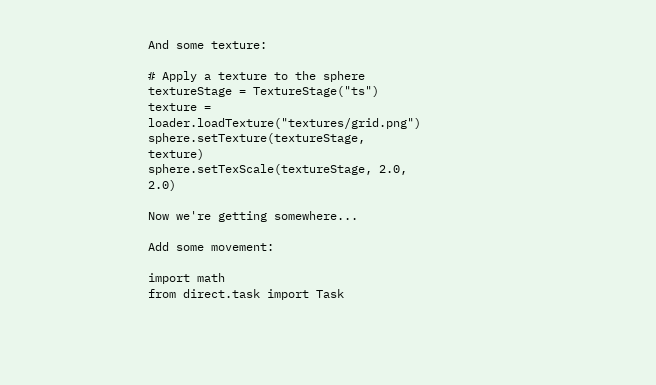And some texture:

# Apply a texture to the sphere
textureStage = TextureStage("ts")
texture = loader.loadTexture("textures/grid.png")
sphere.setTexture(textureStage, texture)
sphere.setTexScale(textureStage, 2.0, 2.0)

Now we're getting somewhere...

Add some movement:

import math
from direct.task import Task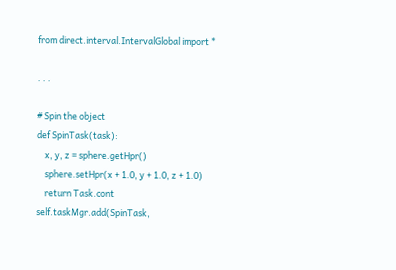from direct.interval.IntervalGlobal import *

. . .

# Spin the object
def SpinTask(task):
    x, y, z = sphere.getHpr()
    sphere.setHpr(x + 1.0, y + 1.0, z + 1.0)
    return Task.cont
self.taskMgr.add(SpinTask,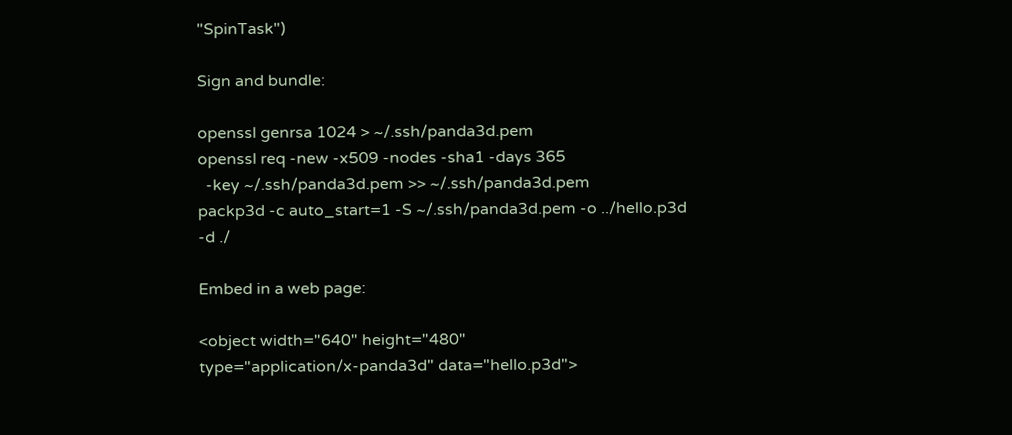"SpinTask")

Sign and bundle:

openssl genrsa 1024 > ~/.ssh/panda3d.pem
openssl req -new -x509 -nodes -sha1 -days 365
  -key ~/.ssh/panda3d.pem >> ~/.ssh/panda3d.pem
packp3d -c auto_start=1 -S ~/.ssh/panda3d.pem -o ../hello.p3d -d ./

Embed in a web page:

<object width="640" height="480"
type="application/x-panda3d" data="hello.p3d">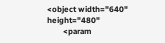<object width="640" height="480"
        <param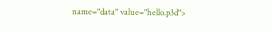name="data" value="hello.p3d">